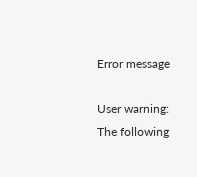Error message

User warning: The following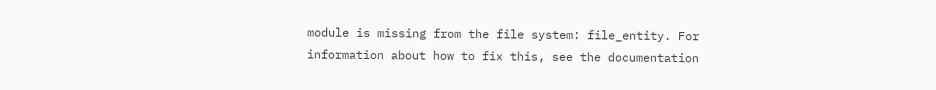module is missing from the file system: file_entity. For information about how to fix this, see the documentation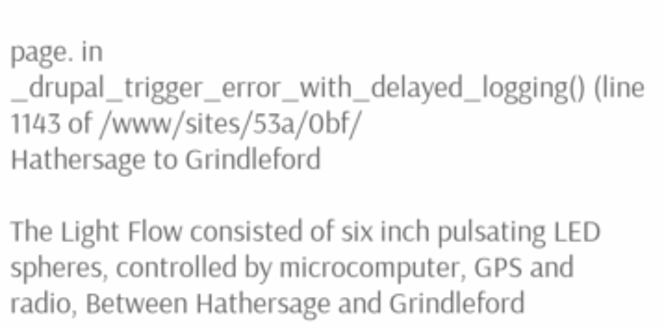page. in _drupal_trigger_error_with_delayed_logging() (line 1143 of /www/sites/53a/0bf/
Hathersage to Grindleford

The Light Flow consisted of six inch pulsating LED spheres, controlled by microcomputer, GPS and radio, Between Hathersage and Grindleford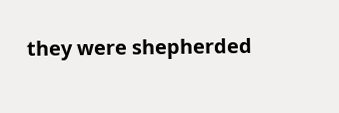they were shepherded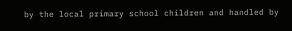by the local primary school children and handled by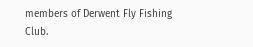members of Derwent Fly Fishing Club.